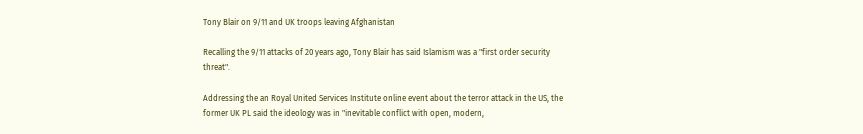Tony Blair on 9/11 and UK troops leaving Afghanistan

Recalling the 9/11 attacks of 20 years ago, Tony Blair has said Islamism was a "first order security threat".

Addressing the an Royal United Services Institute online event about the terror attack in the US, the former UK PL said the ideology was in "inevitable conflict with open, modern,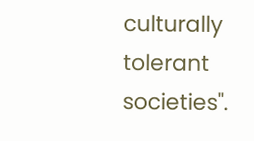culturally tolerant societies".